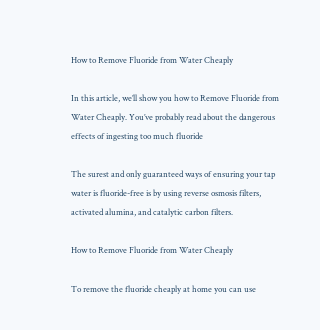How to Remove Fluoride from Water Cheaply

In this article, we’ll show you how to Remove Fluoride from Water Cheaply. You’ve probably read about the dangerous effects of ingesting too much fluoride

The surest and only guaranteed ways of ensuring your tap water is fluoride-free is by using reverse osmosis filters, activated alumina, and catalytic carbon filters.

How to Remove Fluoride from Water Cheaply

To remove the fluoride cheaply at home you can use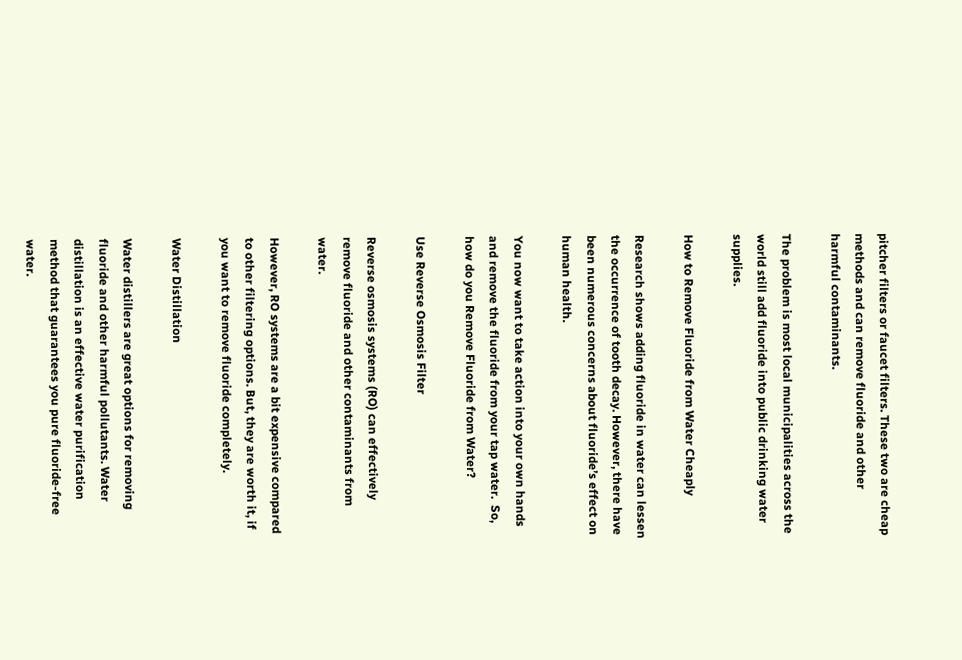pitcher filters or faucet filters. These two are cheap methods and can remove fluoride and other harmful contaminants.

The problem is most local municipalities across the world still add fluoride into public drinking water supplies.

How to Remove Fluoride from Water Cheaply

Research shows adding fluoride in water can lessen the occurrence of tooth decay. However, there have been numerous concerns about fluoride’s effect on human health.

You now want to take action into your own hands and remove the fluoride from your tap water.  So, how do you Remove Fluoride from Water?

Use Reverse Osmosis Filter

Reverse osmosis systems (RO) can effectively remove fluoride and other contaminants from water.

However, RO systems are a bit expensive compared to other filtering options. But, they are worth it, if you want to remove fluoride completely.

Water Distillation

Water distillers are great options for removing fluoride and other harmful pollutants. Water distillation is an effective water purification method that guarantees you pure fluoride-free water.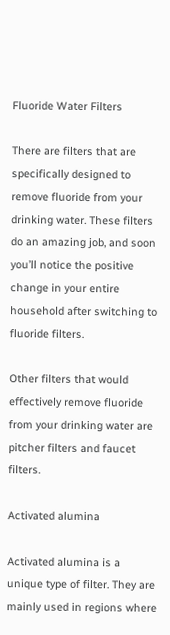Fluoride Water Filters

There are filters that are specifically designed to remove fluoride from your drinking water. These filters do an amazing job, and soon you’ll notice the positive change in your entire household after switching to fluoride filters.

Other filters that would effectively remove fluoride from your drinking water are pitcher filters and faucet filters.

Activated alumina

Activated alumina is a unique type of filter. They are mainly used in regions where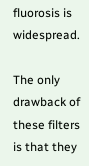fluorosis is widespread.

The only drawback of these filters is that they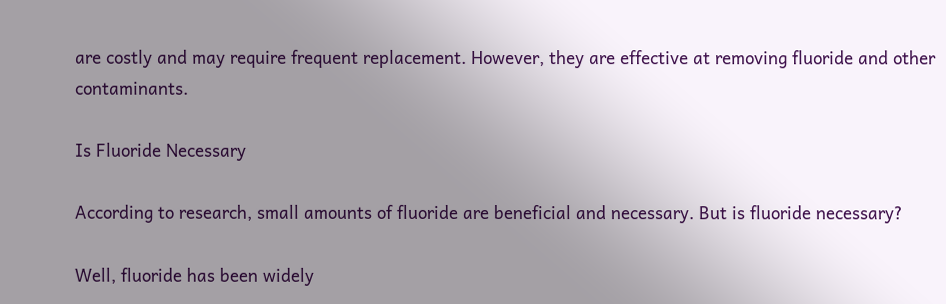are costly and may require frequent replacement. However, they are effective at removing fluoride and other contaminants.

Is Fluoride Necessary

According to research, small amounts of fluoride are beneficial and necessary. But is fluoride necessary?

Well, fluoride has been widely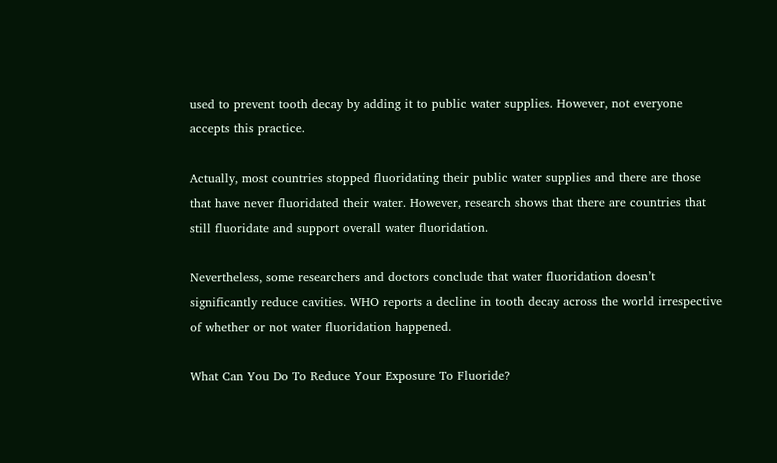used to prevent tooth decay by adding it to public water supplies. However, not everyone accepts this practice.

Actually, most countries stopped fluoridating their public water supplies and there are those that have never fluoridated their water. However, research shows that there are countries that still fluoridate and support overall water fluoridation.

Nevertheless, some researchers and doctors conclude that water fluoridation doesn’t significantly reduce cavities. WHO reports a decline in tooth decay across the world irrespective of whether or not water fluoridation happened.

What Can You Do To Reduce Your Exposure To Fluoride?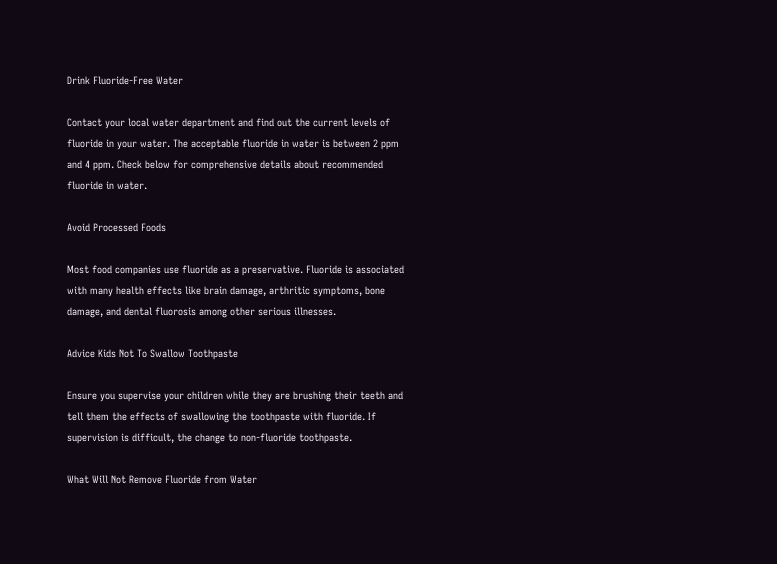Drink Fluoride-Free Water

Contact your local water department and find out the current levels of fluoride in your water. The acceptable fluoride in water is between 2 ppm and 4 ppm. Check below for comprehensive details about recommended fluoride in water.

Avoid Processed Foods

Most food companies use fluoride as a preservative. Fluoride is associated with many health effects like brain damage, arthritic symptoms, bone damage, and dental fluorosis among other serious illnesses.

Advice Kids Not To Swallow Toothpaste

Ensure you supervise your children while they are brushing their teeth and tell them the effects of swallowing the toothpaste with fluoride. If supervision is difficult, the change to non-fluoride toothpaste.

What Will Not Remove Fluoride from Water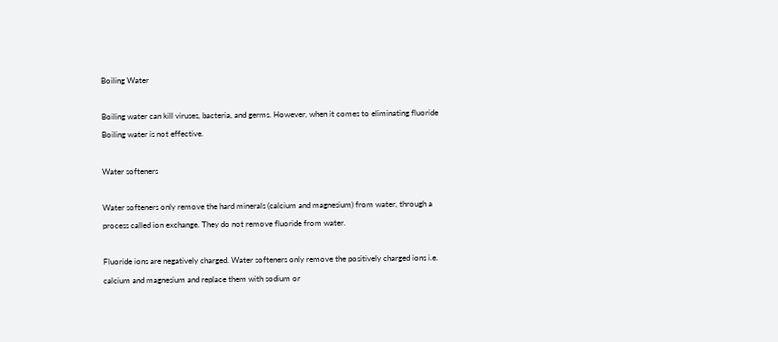Boiling Water

Boiling water can kill viruses, bacteria, and germs. However, when it comes to eliminating fluoride Boiling water is not effective.

Water softeners

Water softeners only remove the hard minerals (calcium and magnesium) from water, through a process called ion exchange. They do not remove fluoride from water.

Fluoride ions are negatively charged. Water softeners only remove the positively charged ions i.e. calcium and magnesium and replace them with sodium or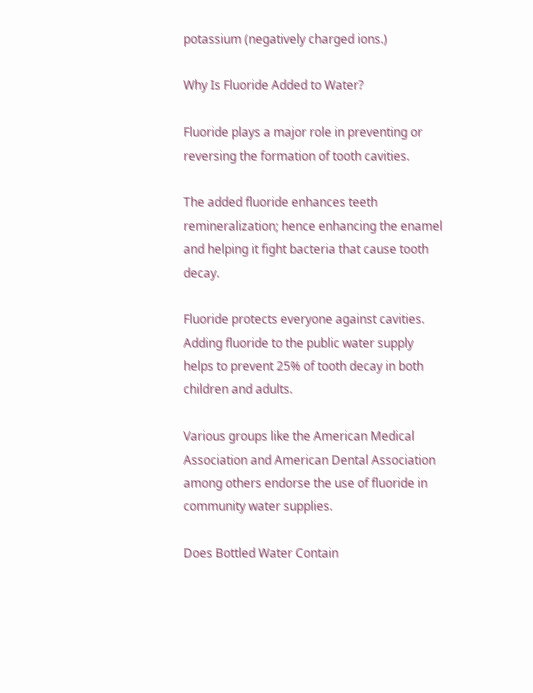potassium (negatively charged ions.)

Why Is Fluoride Added to Water?

Fluoride plays a major role in preventing or reversing the formation of tooth cavities.

The added fluoride enhances teeth remineralization; hence enhancing the enamel and helping it fight bacteria that cause tooth decay.

Fluoride protects everyone against cavities. Adding fluoride to the public water supply helps to prevent 25% of tooth decay in both children and adults.

Various groups like the American Medical Association and American Dental Association among others endorse the use of fluoride in community water supplies.

Does Bottled Water Contain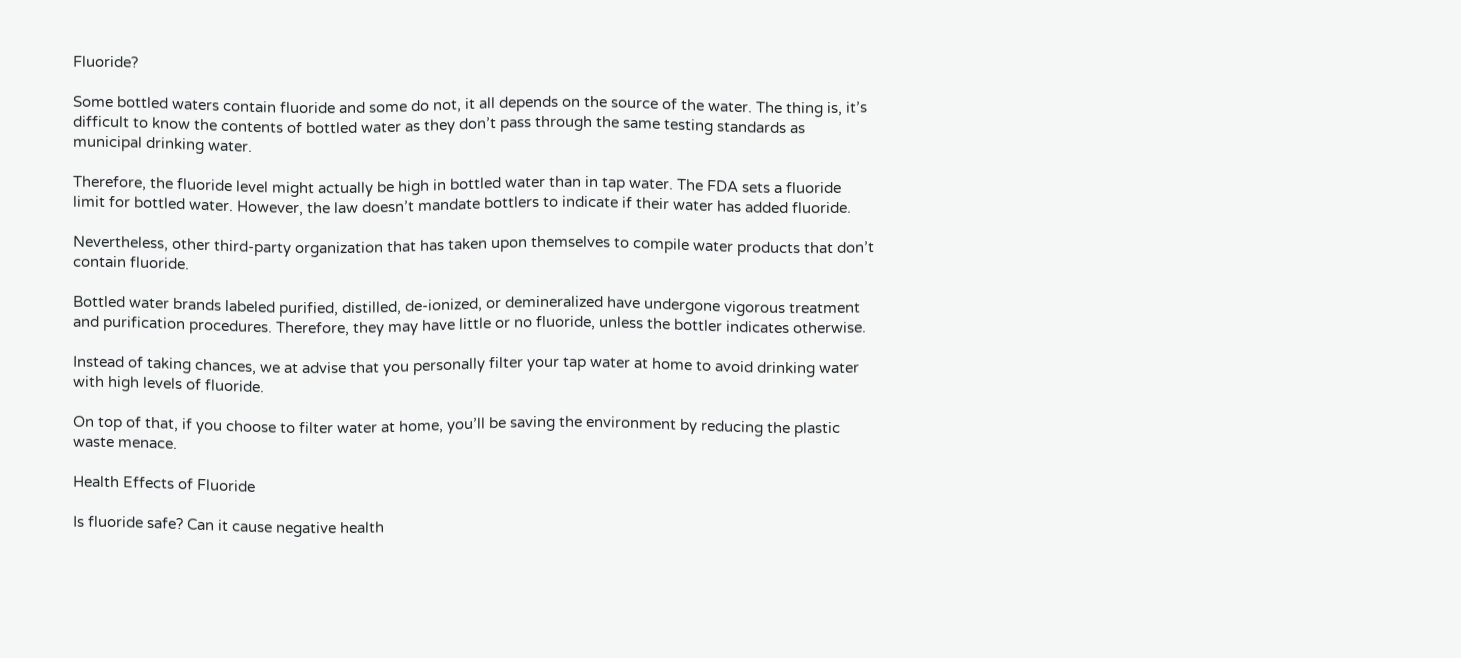Fluoride?

Some bottled waters contain fluoride and some do not, it all depends on the source of the water. The thing is, it’s difficult to know the contents of bottled water as they don’t pass through the same testing standards as municipal drinking water.

Therefore, the fluoride level might actually be high in bottled water than in tap water. The FDA sets a fluoride limit for bottled water. However, the law doesn’t mandate bottlers to indicate if their water has added fluoride.

Nevertheless, other third-party organization that has taken upon themselves to compile water products that don’t contain fluoride.

Bottled water brands labeled purified, distilled, de-ionized, or demineralized have undergone vigorous treatment and purification procedures. Therefore, they may have little or no fluoride, unless the bottler indicates otherwise.

Instead of taking chances, we at advise that you personally filter your tap water at home to avoid drinking water with high levels of fluoride.

On top of that, if you choose to filter water at home, you’ll be saving the environment by reducing the plastic waste menace.

Health Effects of Fluoride

Is fluoride safe? Can it cause negative health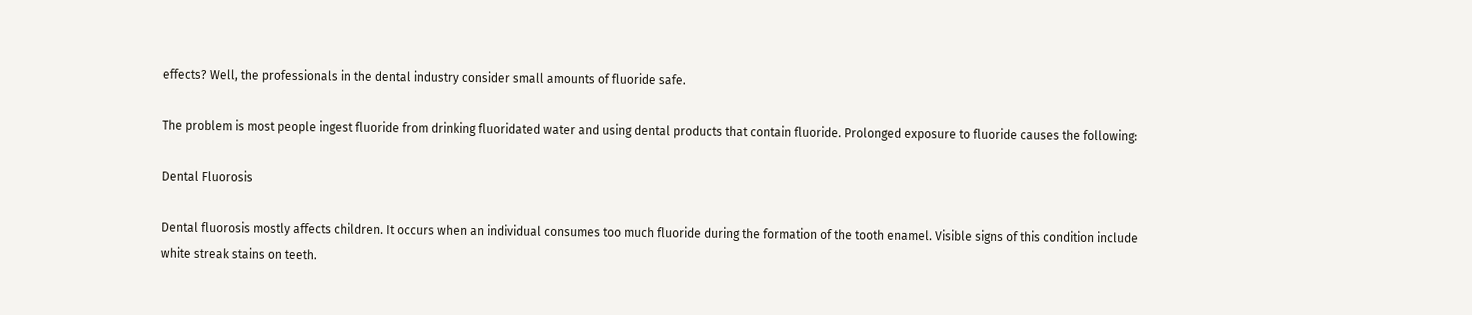effects? Well, the professionals in the dental industry consider small amounts of fluoride safe.

The problem is most people ingest fluoride from drinking fluoridated water and using dental products that contain fluoride. Prolonged exposure to fluoride causes the following:

Dental Fluorosis

Dental fluorosis mostly affects children. It occurs when an individual consumes too much fluoride during the formation of the tooth enamel. Visible signs of this condition include white streak stains on teeth.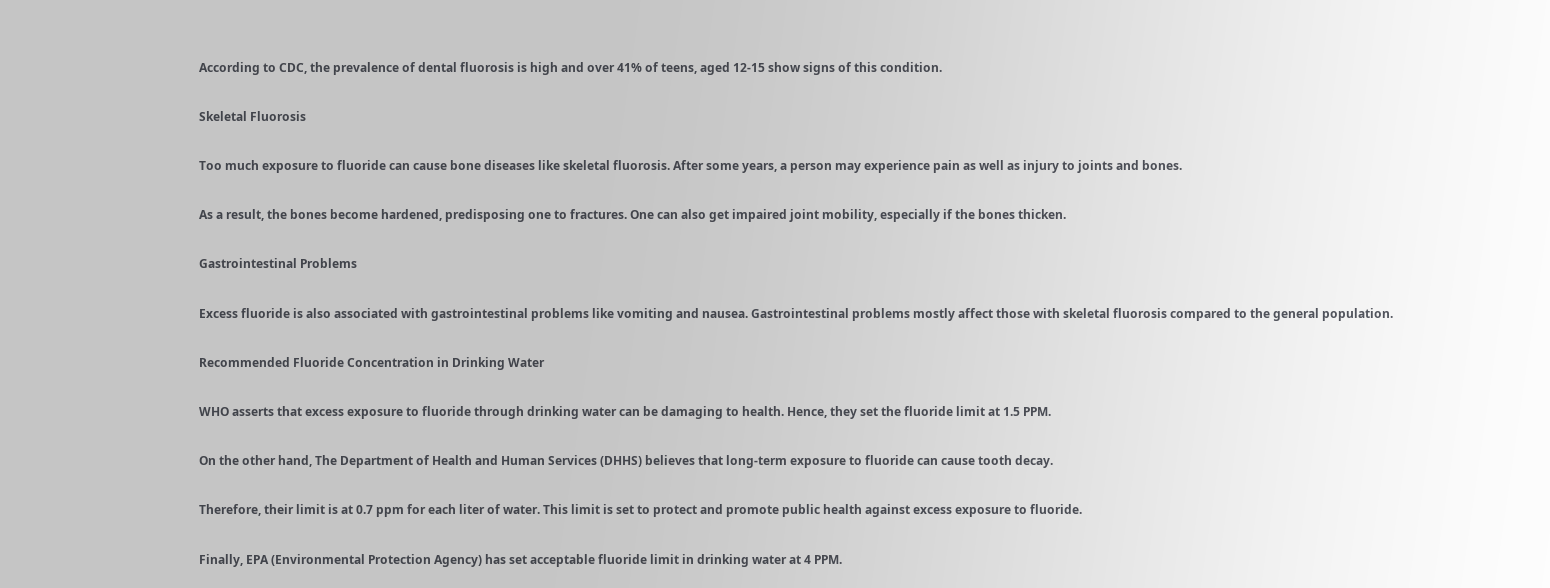According to CDC, the prevalence of dental fluorosis is high and over 41% of teens, aged 12-15 show signs of this condition.

Skeletal Fluorosis

Too much exposure to fluoride can cause bone diseases like skeletal fluorosis. After some years, a person may experience pain as well as injury to joints and bones.

As a result, the bones become hardened, predisposing one to fractures. One can also get impaired joint mobility, especially if the bones thicken.

Gastrointestinal Problems

Excess fluoride is also associated with gastrointestinal problems like vomiting and nausea. Gastrointestinal problems mostly affect those with skeletal fluorosis compared to the general population.

Recommended Fluoride Concentration in Drinking Water

WHO asserts that excess exposure to fluoride through drinking water can be damaging to health. Hence, they set the fluoride limit at 1.5 PPM.

On the other hand, The Department of Health and Human Services (DHHS) believes that long-term exposure to fluoride can cause tooth decay.

Therefore, their limit is at 0.7 ppm for each liter of water. This limit is set to protect and promote public health against excess exposure to fluoride.

Finally, EPA (Environmental Protection Agency) has set acceptable fluoride limit in drinking water at 4 PPM.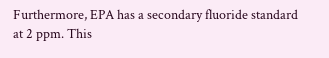Furthermore, EPA has a secondary fluoride standard at 2 ppm. This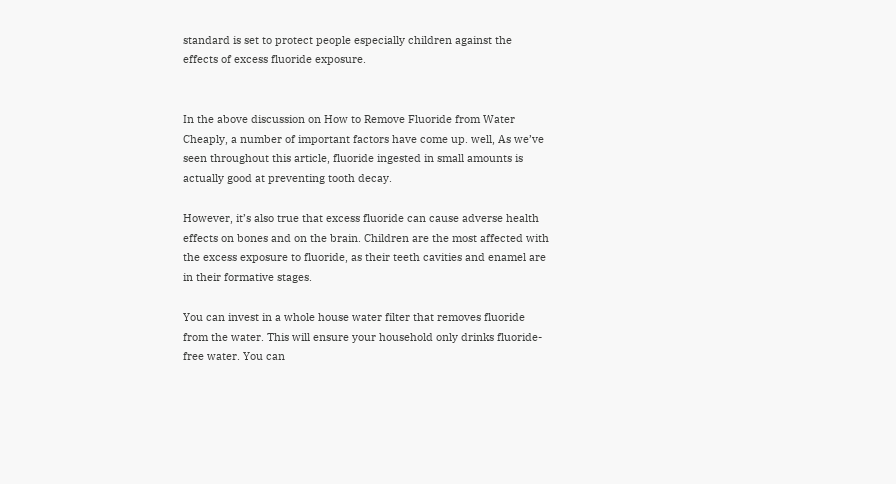standard is set to protect people especially children against the effects of excess fluoride exposure.


In the above discussion on How to Remove Fluoride from Water Cheaply, a number of important factors have come up. well, As we’ve seen throughout this article, fluoride ingested in small amounts is actually good at preventing tooth decay.

However, it’s also true that excess fluoride can cause adverse health effects on bones and on the brain. Children are the most affected with the excess exposure to fluoride, as their teeth cavities and enamel are in their formative stages.

You can invest in a whole house water filter that removes fluoride from the water. This will ensure your household only drinks fluoride-free water. You can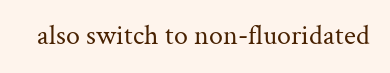also switch to non-fluoridated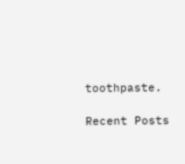toothpaste.

Recent Posts